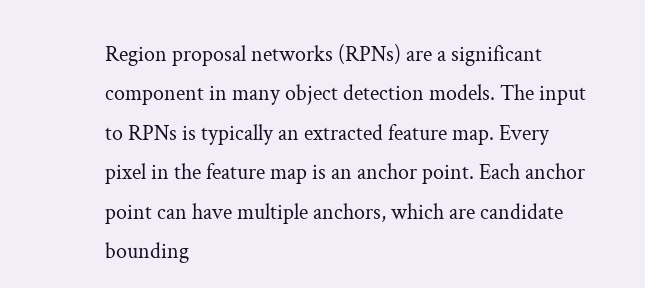Region proposal networks (RPNs) are a significant component in many object detection models. The input to RPNs is typically an extracted feature map. Every pixel in the feature map is an anchor point. Each anchor point can have multiple anchors, which are candidate bounding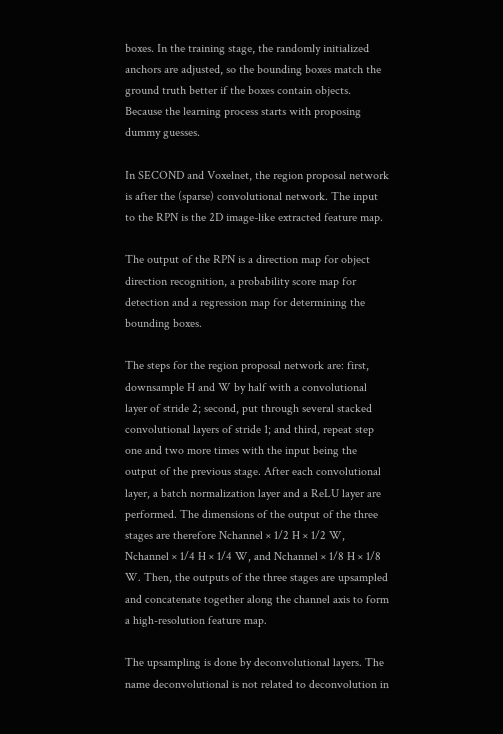boxes. In the training stage, the randomly initialized anchors are adjusted, so the bounding boxes match the ground truth better if the boxes contain objects. Because the learning process starts with proposing dummy guesses.

In SECOND and Voxelnet, the region proposal network is after the (sparse) convolutional network. The input to the RPN is the 2D image-like extracted feature map.

The output of the RPN is a direction map for object direction recognition, a probability score map for detection and a regression map for determining the bounding boxes.

The steps for the region proposal network are: first, downsample H and W by half with a convolutional layer of stride 2; second, put through several stacked convolutional layers of stride 1; and third, repeat step one and two more times with the input being the output of the previous stage. After each convolutional layer, a batch normalization layer and a ReLU layer are performed. The dimensions of the output of the three stages are therefore Nchannel × 1/2 H × 1/2 W, Nchannel × 1/4 H × 1/4 W, and Nchannel × 1/8 H × 1/8 W. Then, the outputs of the three stages are upsampled and concatenate together along the channel axis to form a high-resolution feature map.

The upsampling is done by deconvolutional layers. The name deconvolutional is not related to deconvolution in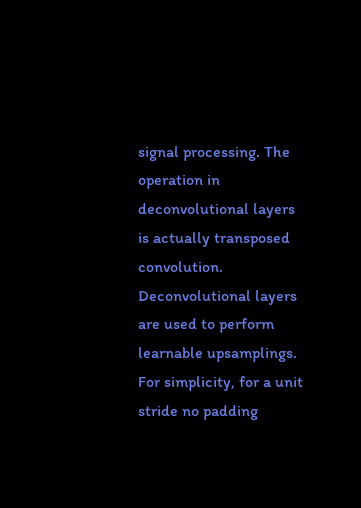signal processing. The operation in deconvolutional layers is actually transposed convolution. Deconvolutional layers are used to perform learnable upsamplings. For simplicity, for a unit stride no padding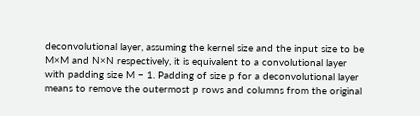deconvolutional layer, assuming the kernel size and the input size to be M×M and N×N respectively, it is equivalent to a convolutional layer with padding size M − 1. Padding of size p for a deconvolutional layer means to remove the outermost p rows and columns from the original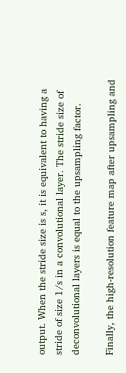output. When the stride size is s, it is equivalent to having a stride of size 1/s in a convolutional layer. The stride size of deconvolutional layers is equal to the upsampling factor.

Finally, the high-resolution feature map after upsampling and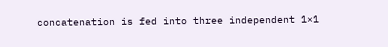concatenation is fed into three independent 1×1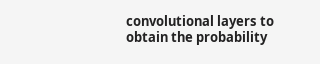convolutional layers to obtain the probability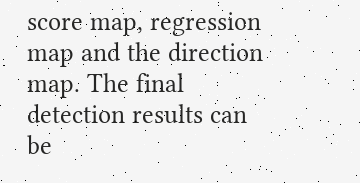score map, regression map and the direction map. The final detection results can be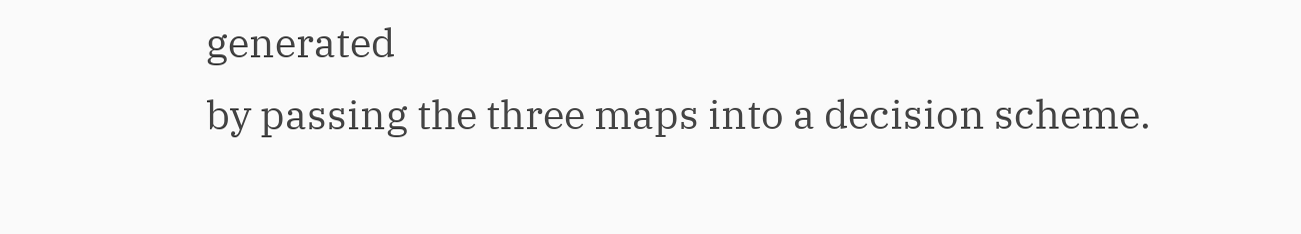generated
by passing the three maps into a decision scheme.